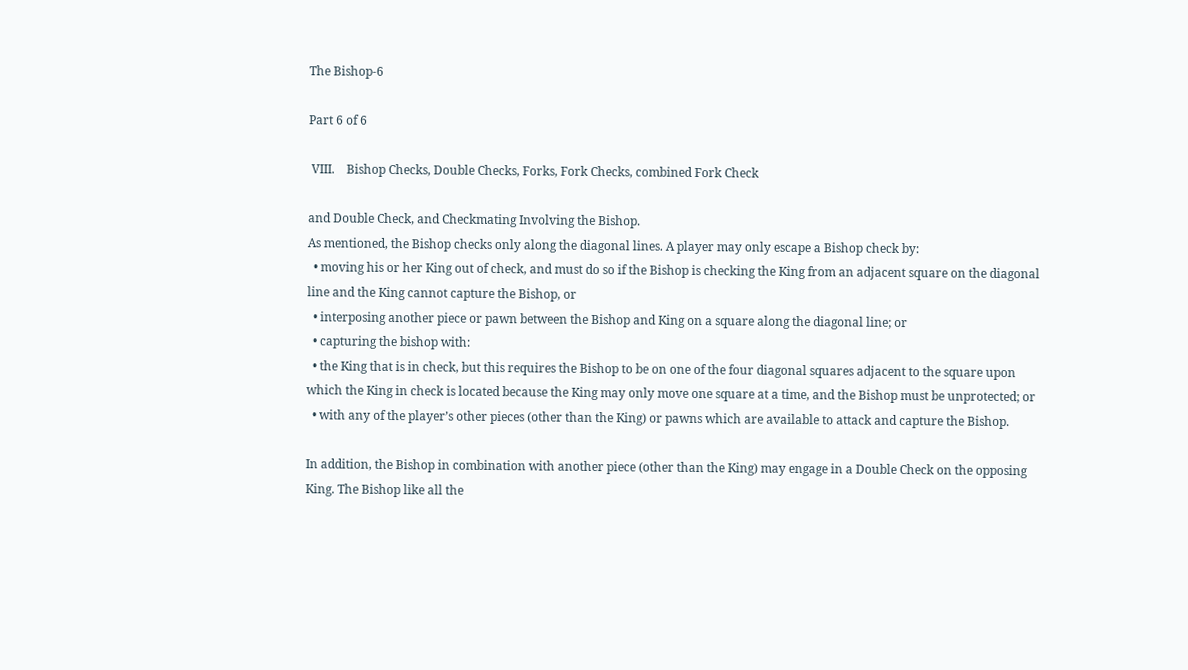The Bishop-6

Part 6 of 6

 VIII.    Bishop Checks, Double Checks, Forks, Fork Checks, combined Fork Check

and Double Check, and Checkmating Involving the Bishop.
As mentioned, the Bishop checks only along the diagonal lines. A player may only escape a Bishop check by:
  • moving his or her King out of check, and must do so if the Bishop is checking the King from an adjacent square on the diagonal line and the King cannot capture the Bishop, or
  • interposing another piece or pawn between the Bishop and King on a square along the diagonal line; or
  • capturing the bishop with:
  • the King that is in check, but this requires the Bishop to be on one of the four diagonal squares adjacent to the square upon which the King in check is located because the King may only move one square at a time, and the Bishop must be unprotected; or
  • with any of the player’s other pieces (other than the King) or pawns which are available to attack and capture the Bishop.

In addition, the Bishop in combination with another piece (other than the King) may engage in a Double Check on the opposing King. The Bishop like all the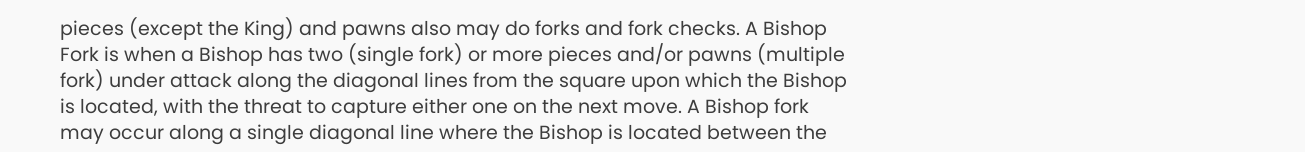pieces (except the King) and pawns also may do forks and fork checks. A Bishop Fork is when a Bishop has two (single fork) or more pieces and/or pawns (multiple fork) under attack along the diagonal lines from the square upon which the Bishop is located, with the threat to capture either one on the next move. A Bishop fork may occur along a single diagonal line where the Bishop is located between the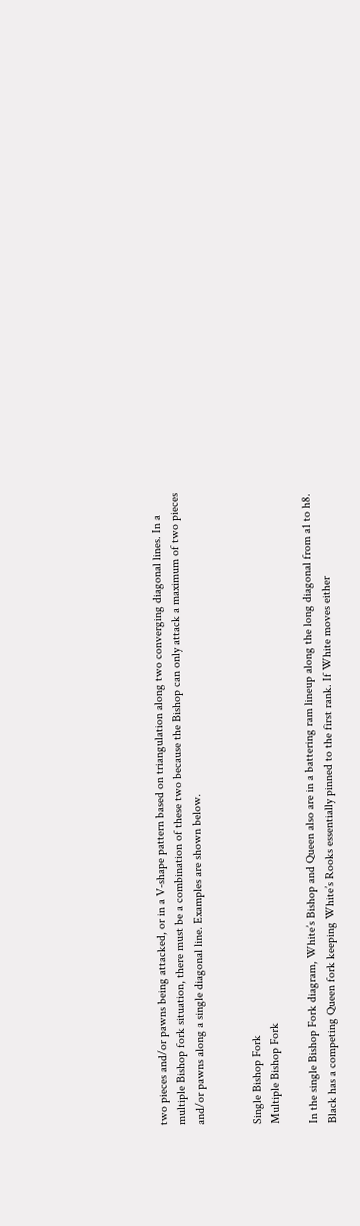two pieces and/or pawns being attacked, or in a V-shape pattern based on triangulation along two converging diagonal lines. In a multiple Bishop fork situation, there must be a combination of these two because the Bishop can only attack a maximum of two pieces and/or pawns along a single diagonal line. Examples are shown below.


Single Bishop Fork
Multiple Bishop Fork

In the single Bishop Fork diagram, White’s Bishop and Queen also are in a battering ram lineup along the long diagonal from a1 to h8. Black has a competing Queen fork keeping White’s Rooks essentially pinned to the first rank. If White moves either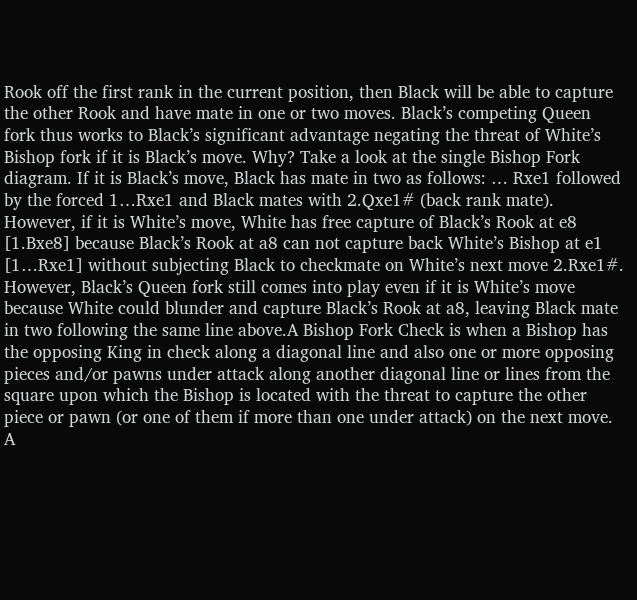Rook off the first rank in the current position, then Black will be able to capture the other Rook and have mate in one or two moves. Black’s competing Queen fork thus works to Black’s significant advantage negating the threat of White’s Bishop fork if it is Black’s move. Why? Take a look at the single Bishop Fork diagram. If it is Black’s move, Black has mate in two as follows: … Rxe1 followed by the forced 1…Rxe1 and Black mates with 2.Qxe1# (back rank mate). However, if it is White’s move, White has free capture of Black’s Rook at e8 [1.Bxe8] because Black’s Rook at a8 can not capture back White’s Bishop at e1 [1…Rxe1] without subjecting Black to checkmate on White’s next move 2.Rxe1#. However, Black’s Queen fork still comes into play even if it is White’s move because White could blunder and capture Black’s Rook at a8, leaving Black mate in two following the same line above.A Bishop Fork Check is when a Bishop has the opposing King in check along a diagonal line and also one or more opposing pieces and/or pawns under attack along another diagonal line or lines from the square upon which the Bishop is located with the threat to capture the other piece or pawn (or one of them if more than one under attack) on the next move. A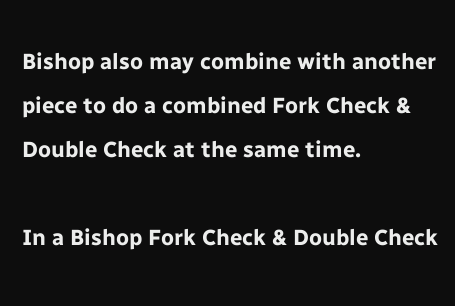Bishop also may combine with another piece to do a combined Fork Check & Double Check at the same time.

In a Bishop Fork Check & Double Check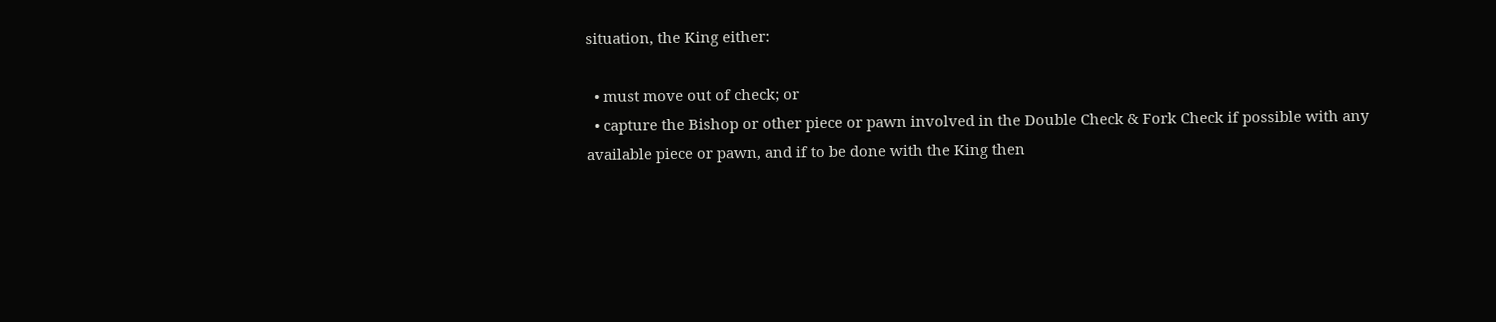situation, the King either:

  • must move out of check; or
  • capture the Bishop or other piece or pawn involved in the Double Check & Fork Check if possible with any available piece or pawn, and if to be done with the King then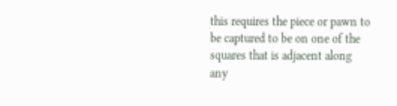this requires the piece or pawn to be captured to be on one of the squares that is adjacent along any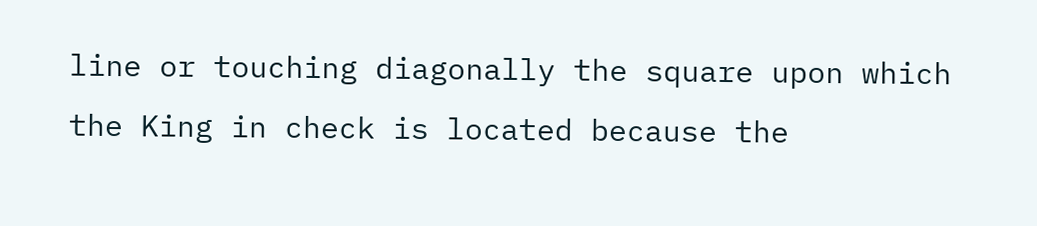line or touching diagonally the square upon which the King in check is located because the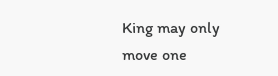King may only move one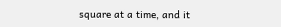square at a time, and it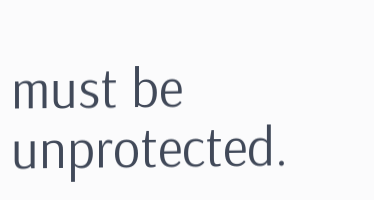must be unprotected.